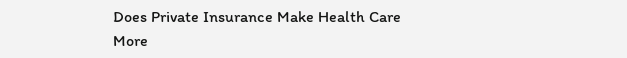Does Private Insurance Make Health Care More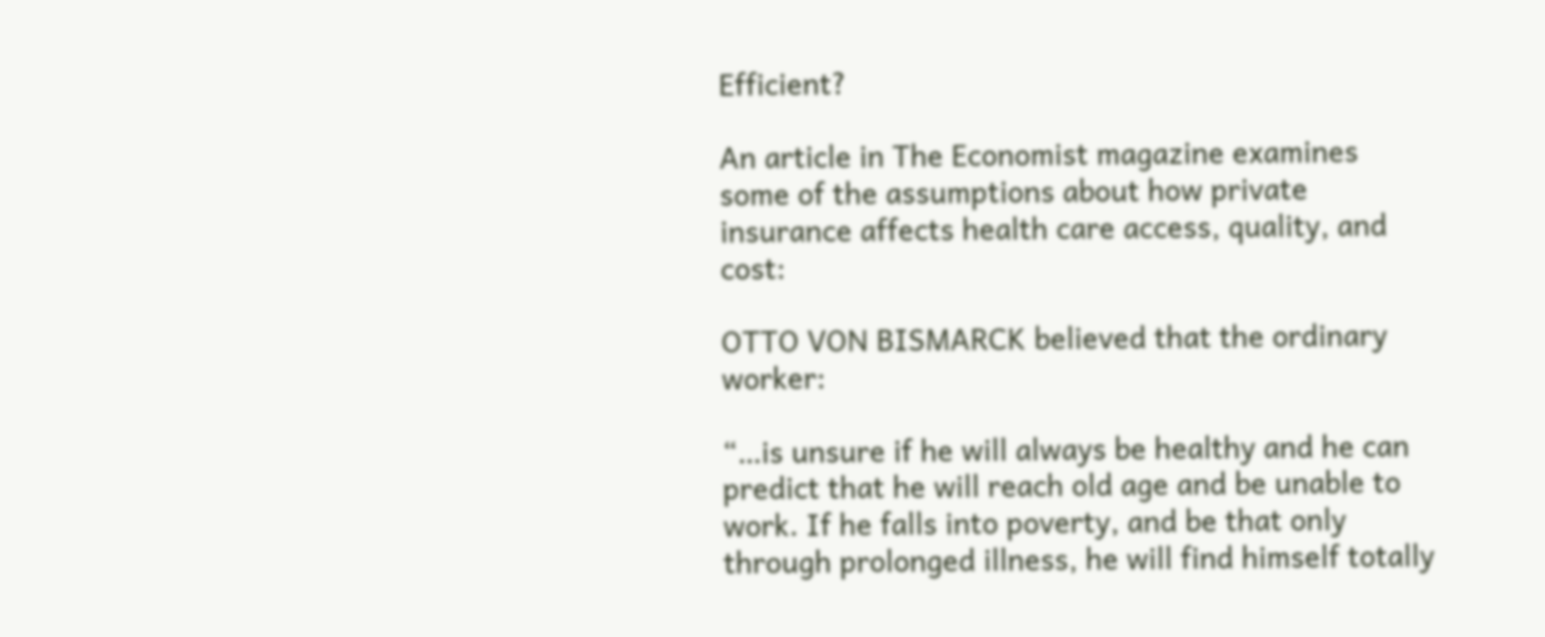Efficient?

An article in The Economist magazine examines some of the assumptions about how private insurance affects health care access, quality, and cost:

OTTO VON BISMARCK believed that the ordinary worker:

“…is unsure if he will always be healthy and he can predict that he will reach old age and be unable to work. If he falls into poverty, and be that only through prolonged illness, he will find himself totally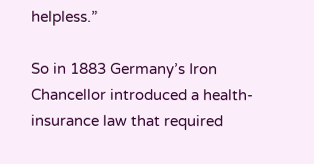helpless.”

So in 1883 Germany’s Iron Chancellor introduced a health-insurance law that required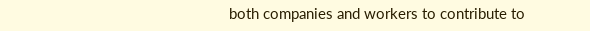both companies and workers to contribute to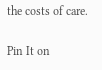the costs of care.

Pin It on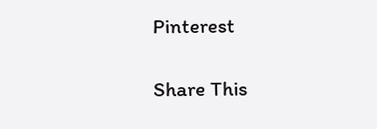Pinterest

Share This